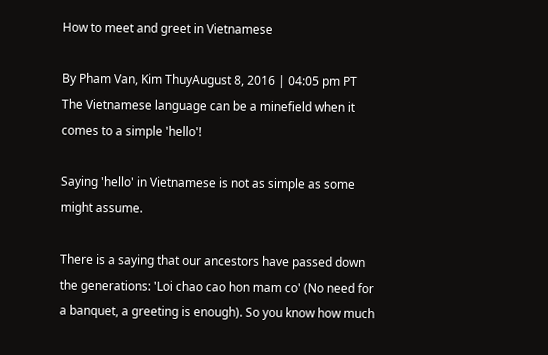How to meet and greet in Vietnamese

By Pham Van, Kim ThuyAugust 8, 2016 | 04:05 pm PT
The Vietnamese language can be a minefield when it comes to a simple 'hello'!

Saying 'hello' in Vietnamese is not as simple as some might assume.

There is a saying that our ancestors have passed down the generations: 'Loi chao cao hon mam co' (No need for a banquet, a greeting is enough). So you know how much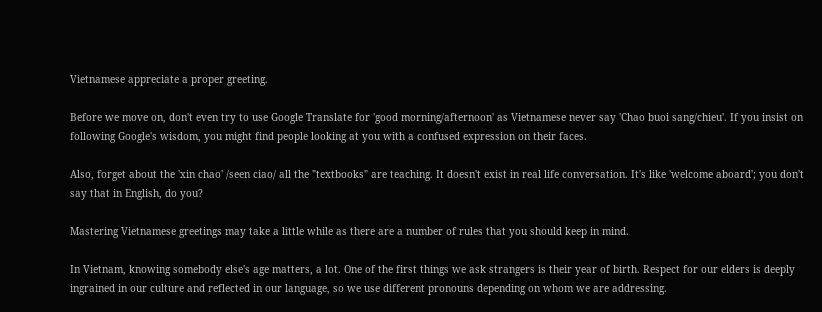Vietnamese appreciate a proper greeting.

Before we move on, don't even try to use Google Translate for 'good morning/afternoon' as Vietnamese never say 'Chao buoi sang/chieu'. If you insist on following Google's wisdom, you might find people looking at you with a confused expression on their faces.

Also, forget about the 'xin chao' /seen ciao/ all the "textbooks" are teaching. It doesn't exist in real life conversation. It's like 'welcome aboard'; you don't say that in English, do you?

Mastering Vietnamese greetings may take a little while as there are a number of rules that you should keep in mind.

In Vietnam, knowing somebody else's age matters, a lot. One of the first things we ask strangers is their year of birth. Respect for our elders is deeply ingrained in our culture and reflected in our language, so we use different pronouns depending on whom we are addressing.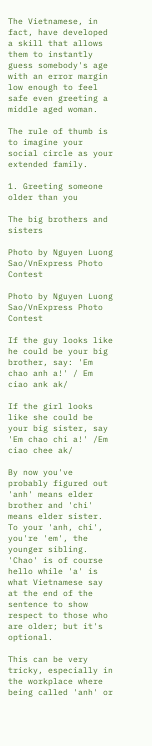The Vietnamese, in fact, have developed a skill that allows them to instantly guess somebody's age with an error margin low enough to feel safe even greeting a middle aged woman.

The rule of thumb is to imagine your social circle as your extended family.

1. Greeting someone older than you

The big brothers and sisters

Photo by Nguyen Luong Sao/VnExpress Photo Contest

Photo by Nguyen Luong Sao/VnExpress Photo Contest

If the guy looks like he could be your big brother, say: 'Em chao anh a!' / Em ciao ank ak/

If the girl looks like she could be your big sister, say 'Em chao chi a!' /Em ciao chee ak/

By now you've probably figured out 'anh' means elder brother and 'chi' means elder sister. To your 'anh, chi', you're 'em', the younger sibling. 'Chao' is of course hello while 'a' is what Vietnamese say at the end of the sentence to show respect to those who are older; but it's optional.

This can be very tricky, especially in the workplace where being called 'anh' or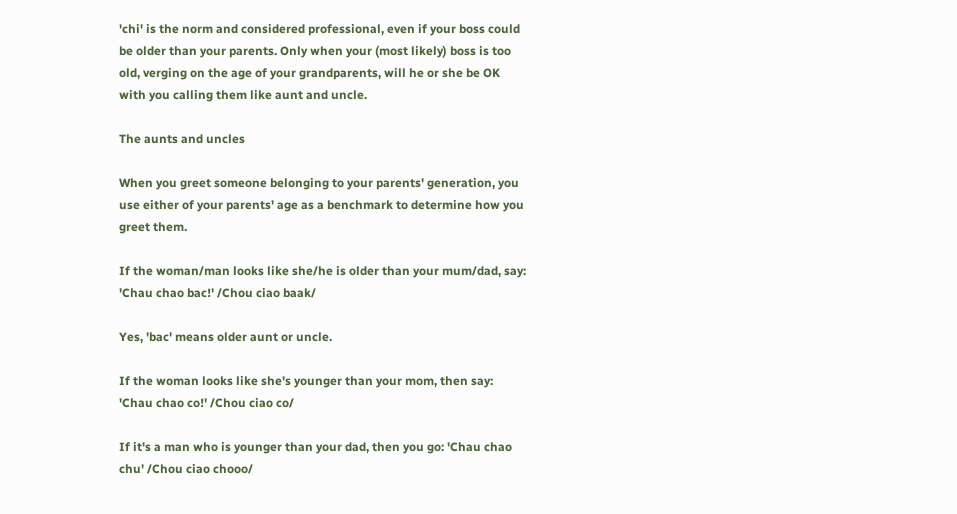'chi' is the norm and considered professional, even if your boss could be older than your parents. Only when your (most likely) boss is too old, verging on the age of your grandparents, will he or she be OK with you calling them like aunt and uncle.

The aunts and uncles

When you greet someone belonging to your parents' generation, you use either of your parents' age as a benchmark to determine how you greet them.

If the woman/man looks like she/he is older than your mum/dad, say: 'Chau chao bac!' /Chou ciao baak/

Yes, 'bac' means older aunt or uncle.

If the woman looks like she's younger than your mom, then say: 'Chau chao co!' /Chou ciao co/

If it's a man who is younger than your dad, then you go: 'Chau chao chu' /Chou ciao chooo/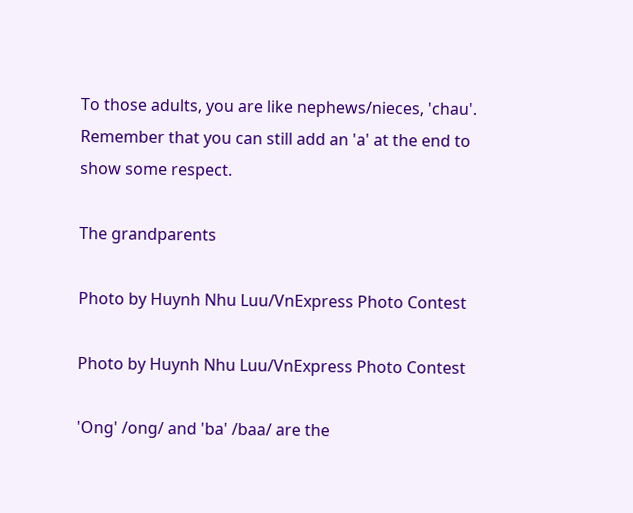To those adults, you are like nephews/nieces, 'chau'. Remember that you can still add an 'a' at the end to show some respect.

The grandparents

Photo by Huynh Nhu Luu/VnExpress Photo Contest

Photo by Huynh Nhu Luu/VnExpress Photo Contest

'Ong' /ong/ and 'ba' /baa/ are the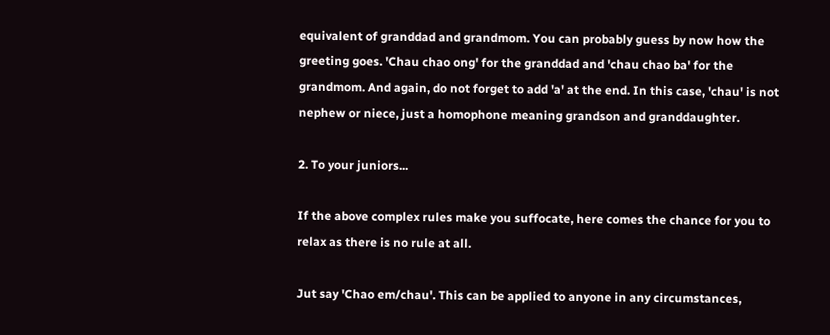equivalent of granddad and grandmom. You can probably guess by now how the greeting goes. 'Chau chao ong' for the granddad and 'chau chao ba' for the grandmom. And again, do not forget to add 'a' at the end. In this case, 'chau' is not nephew or niece, just a homophone meaning grandson and granddaughter.

2. To your juniors...

If the above complex rules make you suffocate, here comes the chance for you to relax as there is no rule at all.

Jut say 'Chao em/chau'. This can be applied to anyone in any circumstances,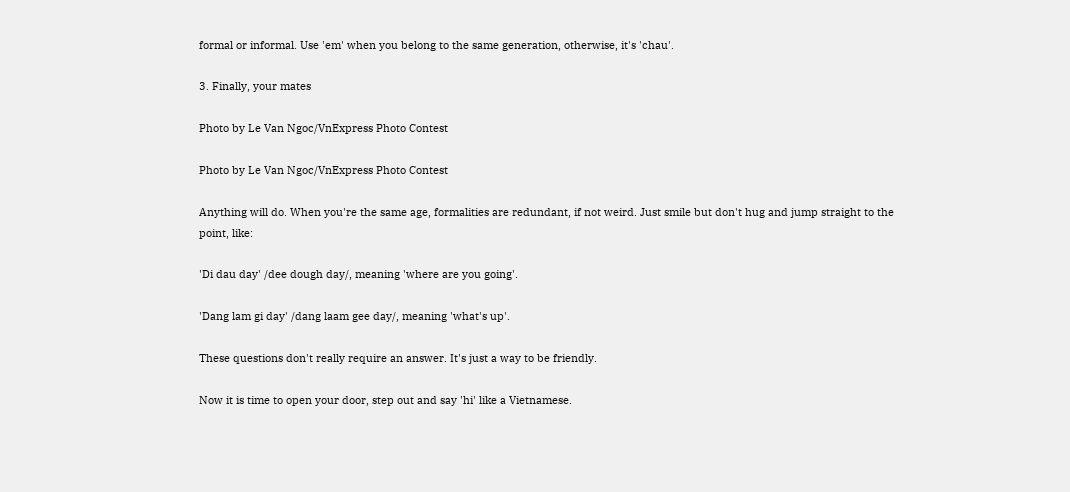formal or informal. Use 'em' when you belong to the same generation, otherwise, it's 'chau'.

3. Finally, your mates

Photo by Le Van Ngoc/VnExpress Photo Contest

Photo by Le Van Ngoc/VnExpress Photo Contest

Anything will do. When you're the same age, formalities are redundant, if not weird. Just smile but don't hug and jump straight to the point, like:

'Di dau day' /dee dough day/, meaning 'where are you going'.

'Dang lam gi day' /dang laam gee day/, meaning 'what's up'.

These questions don't really require an answer. It's just a way to be friendly.

Now it is time to open your door, step out and say 'hi' like a Vietnamese.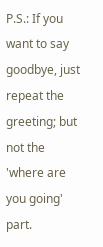P.S.: If you want to say goodbye, just repeat the greeting; but not the 'where are you going' part.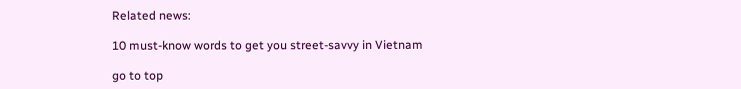Related news:

10 must-know words to get you street-savvy in Vietnam

go to top